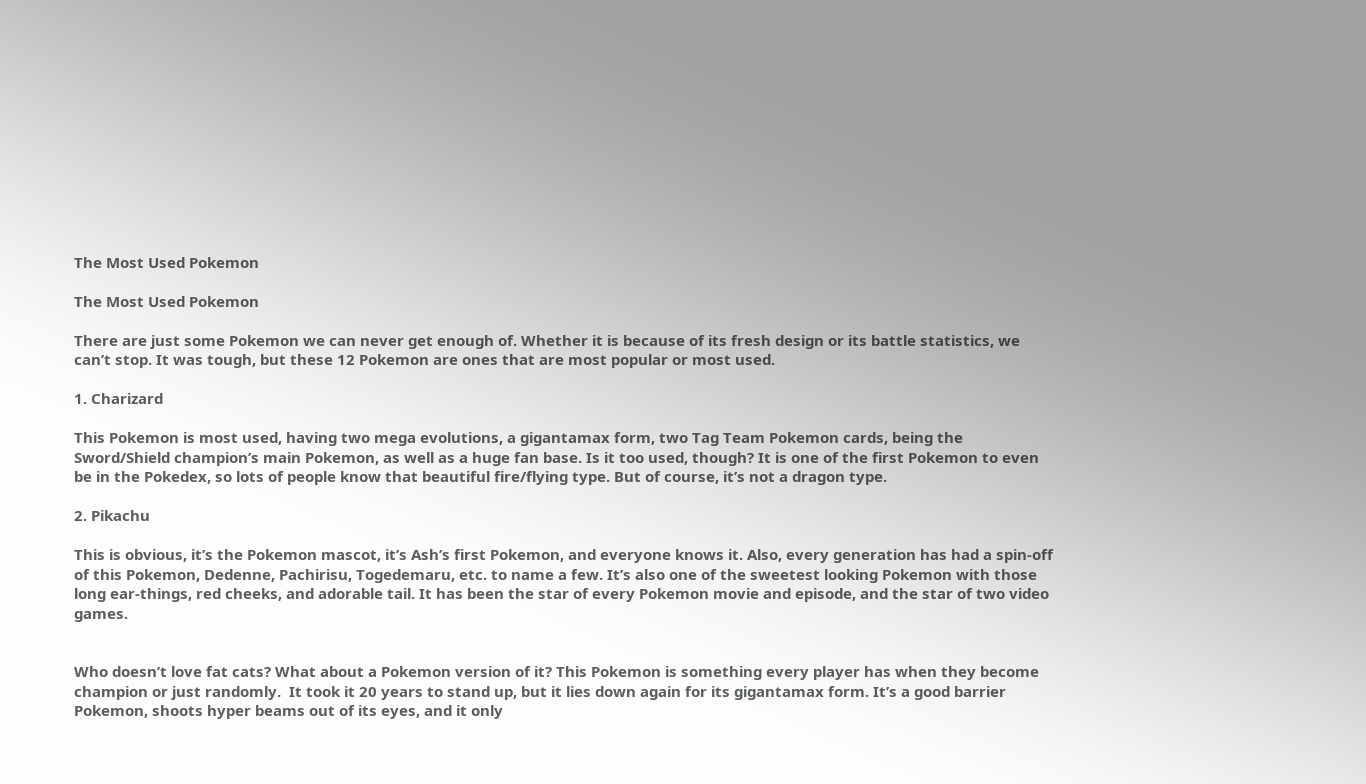The Most Used Pokemon

The Most Used Pokemon

There are just some Pokemon we can never get enough of. Whether it is because of its fresh design or its battle statistics, we can’t stop. It was tough, but these 12 Pokemon are ones that are most popular or most used.

1. Charizard

This Pokemon is most used, having two mega evolutions, a gigantamax form, two Tag Team Pokemon cards, being the Sword/Shield champion’s main Pokemon, as well as a huge fan base. Is it too used, though? It is one of the first Pokemon to even be in the Pokedex, so lots of people know that beautiful fire/flying type. But of course, it’s not a dragon type.

2. Pikachu

This is obvious, it’s the Pokemon mascot, it’s Ash’s first Pokemon, and everyone knows it. Also, every generation has had a spin-off of this Pokemon, Dedenne, Pachirisu, Togedemaru, etc. to name a few. It’s also one of the sweetest looking Pokemon with those long ear-things, red cheeks, and adorable tail. It has been the star of every Pokemon movie and episode, and the star of two video games.


Who doesn’t love fat cats? What about a Pokemon version of it? This Pokemon is something every player has when they become champion or just randomly.  It took it 20 years to stand up, but it lies down again for its gigantamax form. It’s a good barrier Pokemon, shoots hyper beams out of its eyes, and it only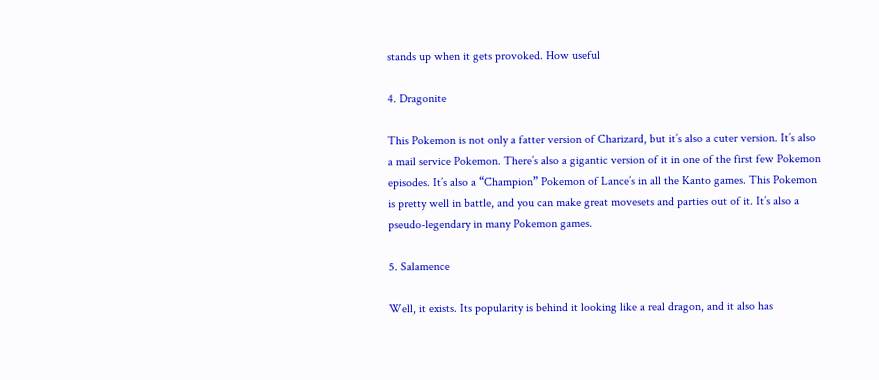stands up when it gets provoked. How useful

4. Dragonite

This Pokemon is not only a fatter version of Charizard, but it’s also a cuter version. It’s also a mail service Pokemon. There’s also a gigantic version of it in one of the first few Pokemon episodes. It’s also a “Champion” Pokemon of Lance’s in all the Kanto games. This Pokemon is pretty well in battle, and you can make great movesets and parties out of it. It’s also a pseudo-legendary in many Pokemon games.

5. Salamence

Well, it exists. Its popularity is behind it looking like a real dragon, and it also has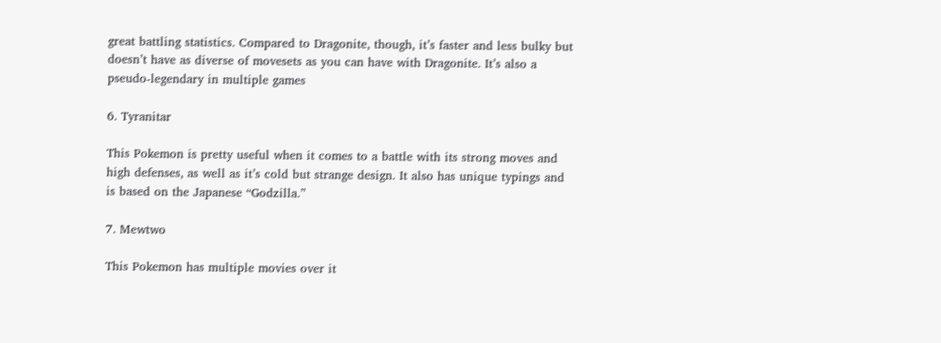great battling statistics. Compared to Dragonite, though, it’s faster and less bulky but doesn’t have as diverse of movesets as you can have with Dragonite. It’s also a pseudo-legendary in multiple games

6. Tyranitar

This Pokemon is pretty useful when it comes to a battle with its strong moves and high defenses, as well as it’s cold but strange design. It also has unique typings and is based on the Japanese “Godzilla.”

7. Mewtwo

This Pokemon has multiple movies over it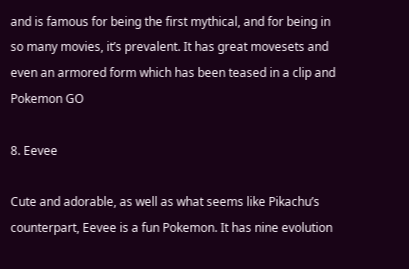and is famous for being the first mythical, and for being in so many movies, it’s prevalent. It has great movesets and even an armored form which has been teased in a clip and Pokemon GO

8. Eevee

Cute and adorable, as well as what seems like Pikachu’s counterpart, Eevee is a fun Pokemon. It has nine evolution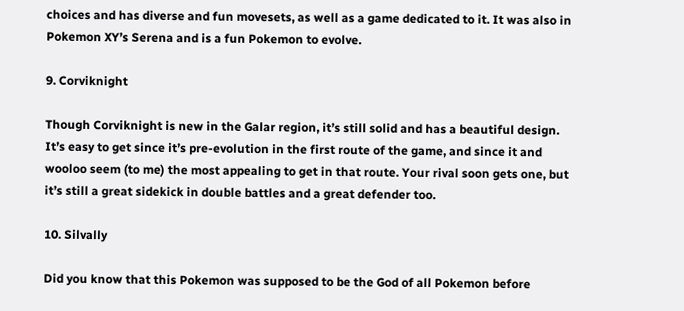choices and has diverse and fun movesets, as well as a game dedicated to it. It was also in Pokemon XY’s Serena and is a fun Pokemon to evolve.

9. Corviknight

Though Corviknight is new in the Galar region, it’s still solid and has a beautiful design. It’s easy to get since it’s pre-evolution in the first route of the game, and since it and wooloo seem (to me) the most appealing to get in that route. Your rival soon gets one, but it’s still a great sidekick in double battles and a great defender too.

10. Silvally

Did you know that this Pokemon was supposed to be the God of all Pokemon before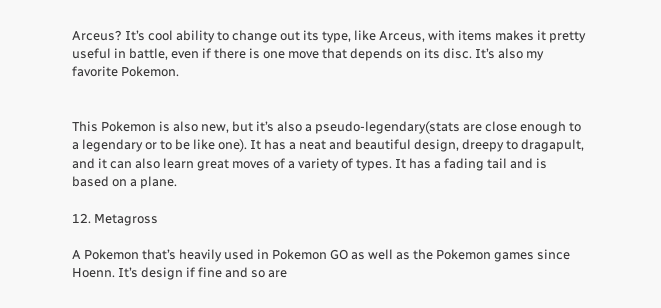Arceus? It’s cool ability to change out its type, like Arceus, with items makes it pretty useful in battle, even if there is one move that depends on its disc. It’s also my favorite Pokemon.


This Pokemon is also new, but it’s also a pseudo-legendary(stats are close enough to a legendary or to be like one). It has a neat and beautiful design, dreepy to dragapult, and it can also learn great moves of a variety of types. It has a fading tail and is based on a plane.

12. Metagross

A Pokemon that’s heavily used in Pokemon GO as well as the Pokemon games since Hoenn. It’s design if fine and so are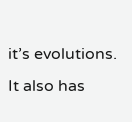it’s evolutions. It also has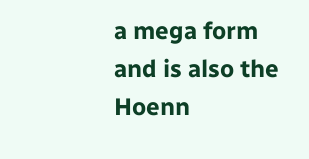a mega form and is also the Hoenn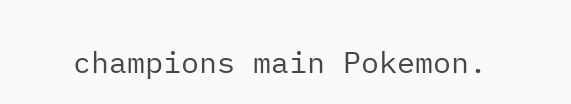champions main Pokemon.